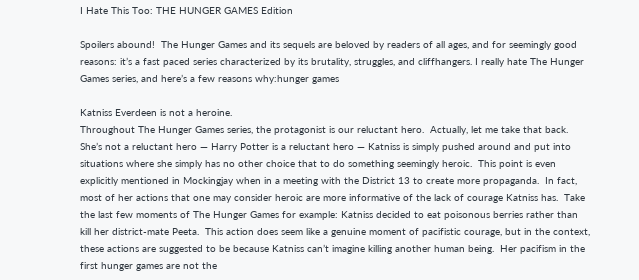I Hate This Too: THE HUNGER GAMES Edition

Spoilers abound!  The Hunger Games and its sequels are beloved by readers of all ages, and for seemingly good reasons: it’s a fast paced series characterized by its brutality, struggles, and cliffhangers. I really hate The Hunger Games series, and here’s a few reasons why:hunger games

Katniss Everdeen is not a heroine.
Throughout The Hunger Games series, the protagonist is our reluctant hero.  Actually, let me take that back.  She’s not a reluctant hero — Harry Potter is a reluctant hero — Katniss is simply pushed around and put into situations where she simply has no other choice that to do something seemingly heroic.  This point is even explicitly mentioned in Mockingjay when in a meeting with the District 13 to create more propaganda.  In fact, most of her actions that one may consider heroic are more informative of the lack of courage Katniss has.  Take the last few moments of The Hunger Games for example: Katniss decided to eat poisonous berries rather than kill her district-mate Peeta.  This action does seem like a genuine moment of pacifistic courage, but in the context, these actions are suggested to be because Katniss can’t imagine killing another human being.  Her pacifism in the first hunger games are not the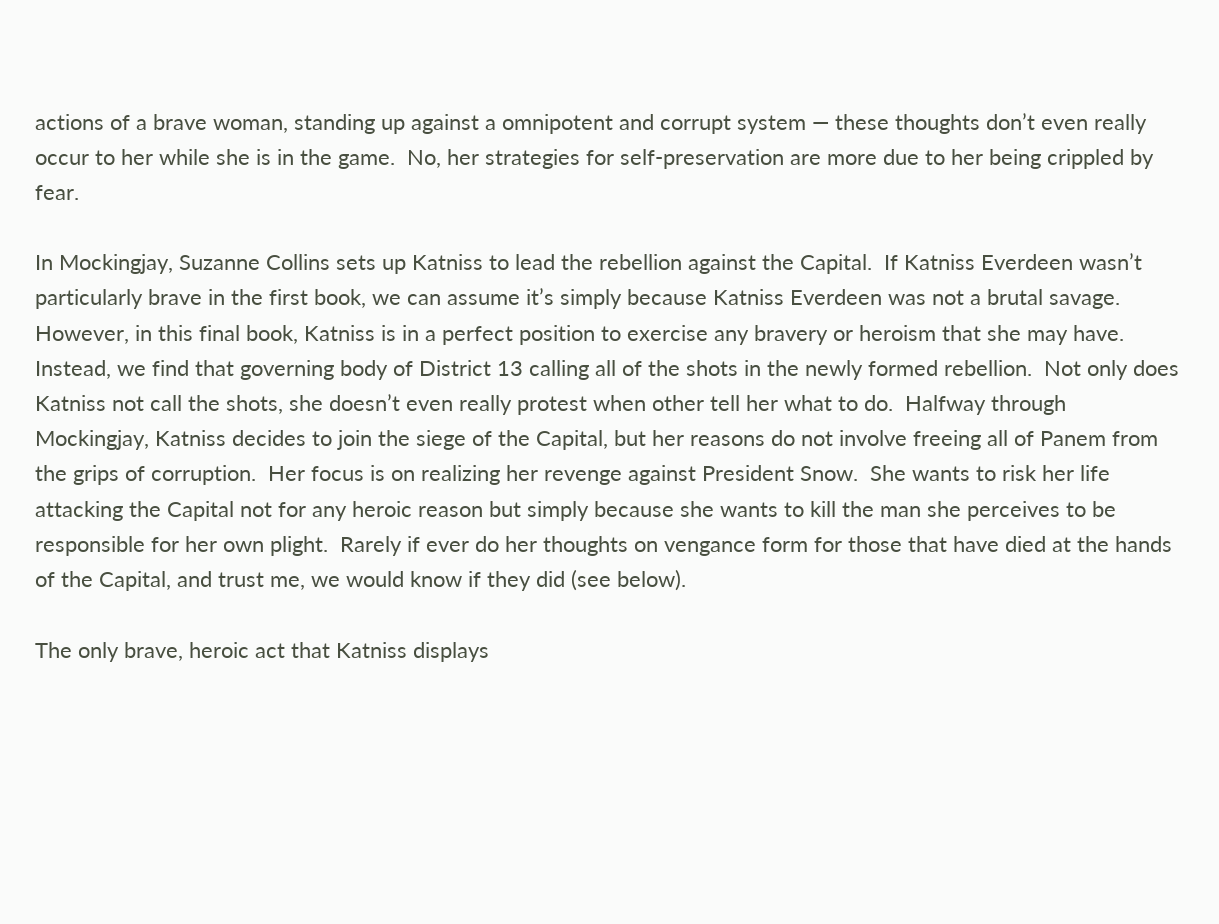actions of a brave woman, standing up against a omnipotent and corrupt system — these thoughts don’t even really occur to her while she is in the game.  No, her strategies for self-preservation are more due to her being crippled by fear.

In Mockingjay, Suzanne Collins sets up Katniss to lead the rebellion against the Capital.  If Katniss Everdeen wasn’t particularly brave in the first book, we can assume it’s simply because Katniss Everdeen was not a brutal savage.  However, in this final book, Katniss is in a perfect position to exercise any bravery or heroism that she may have.  Instead, we find that governing body of District 13 calling all of the shots in the newly formed rebellion.  Not only does Katniss not call the shots, she doesn’t even really protest when other tell her what to do.  Halfway through Mockingjay, Katniss decides to join the siege of the Capital, but her reasons do not involve freeing all of Panem from the grips of corruption.  Her focus is on realizing her revenge against President Snow.  She wants to risk her life attacking the Capital not for any heroic reason but simply because she wants to kill the man she perceives to be responsible for her own plight.  Rarely if ever do her thoughts on vengance form for those that have died at the hands of the Capital, and trust me, we would know if they did (see below).

The only brave, heroic act that Katniss displays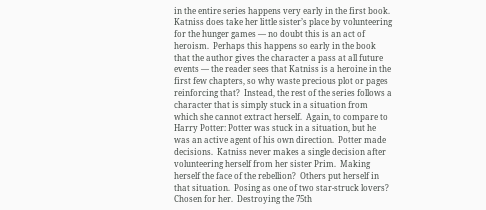in the entire series happens very early in the first book.  Katniss does take her little sister’s place by volunteering for the hunger games — no doubt this is an act of heroism.  Perhaps this happens so early in the book that the author gives the character a pass at all future events — the reader sees that Katniss is a heroine in the first few chapters, so why waste precious plot or pages reinforcing that?  Instead, the rest of the series follows a character that is simply stuck in a situation from which she cannot extract herself.  Again, to compare to Harry Potter: Potter was stuck in a situation, but he was an active agent of his own direction.  Potter made decisions.  Katniss never makes a single decision after volunteering herself from her sister Prim.  Making herself the face of the rebellion?  Others put herself in that situation.  Posing as one of two star-struck lovers?  Chosen for her.  Destroying the 75th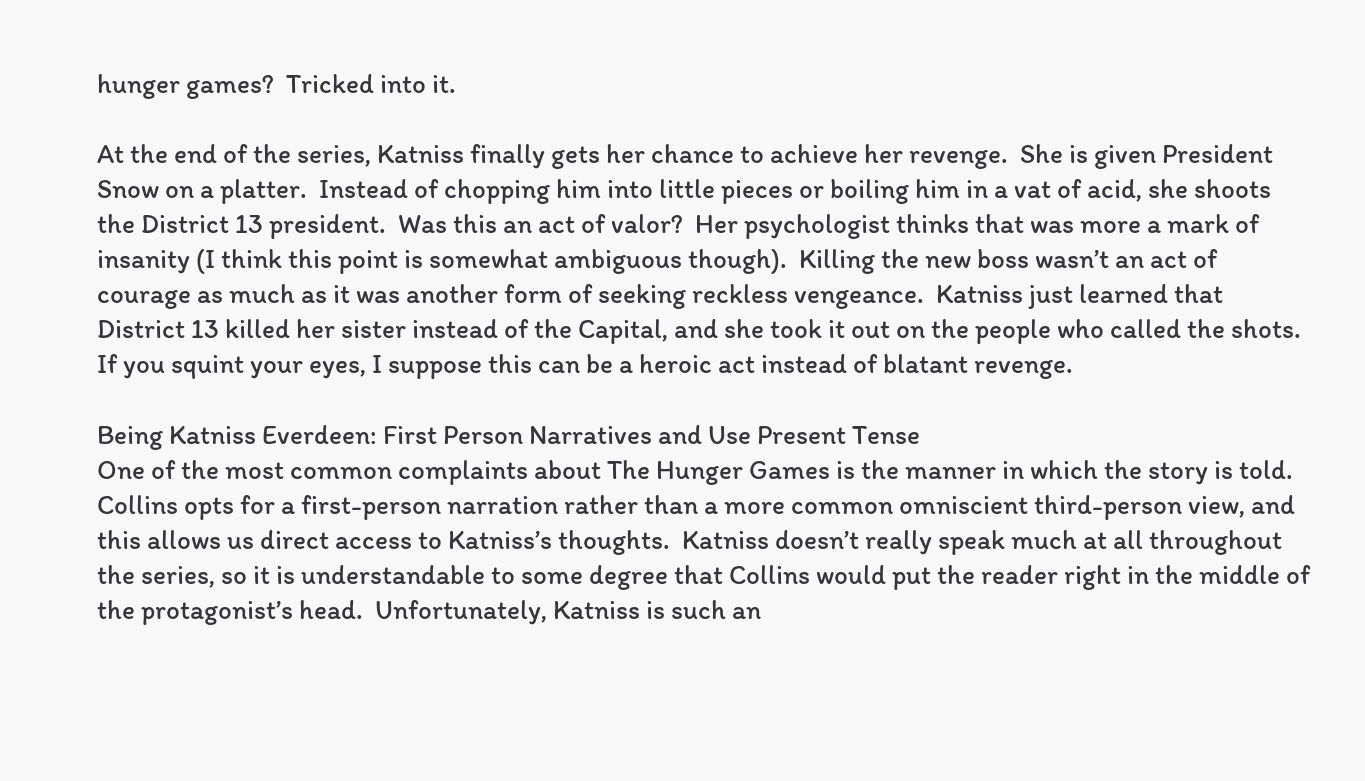hunger games?  Tricked into it.

At the end of the series, Katniss finally gets her chance to achieve her revenge.  She is given President Snow on a platter.  Instead of chopping him into little pieces or boiling him in a vat of acid, she shoots the District 13 president.  Was this an act of valor?  Her psychologist thinks that was more a mark of insanity (I think this point is somewhat ambiguous though).  Killing the new boss wasn’t an act of courage as much as it was another form of seeking reckless vengeance.  Katniss just learned that District 13 killed her sister instead of the Capital, and she took it out on the people who called the shots.  If you squint your eyes, I suppose this can be a heroic act instead of blatant revenge.

Being Katniss Everdeen: First Person Narratives and Use Present Tense
One of the most common complaints about The Hunger Games is the manner in which the story is told.  Collins opts for a first-person narration rather than a more common omniscient third-person view, and this allows us direct access to Katniss’s thoughts.  Katniss doesn’t really speak much at all throughout the series, so it is understandable to some degree that Collins would put the reader right in the middle of the protagonist’s head.  Unfortunately, Katniss is such an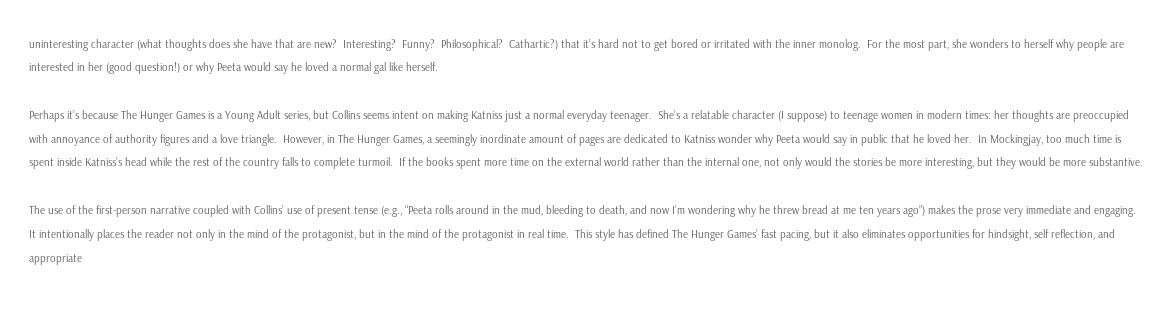uninteresting character (what thoughts does she have that are new?  Interesting?  Funny?  Philosophical?  Cathartic?) that it’s hard not to get bored or irritated with the inner monolog.  For the most part, she wonders to herself why people are interested in her (good question!) or why Peeta would say he loved a normal gal like herself.

Perhaps it’s because The Hunger Games is a Young Adult series, but Collins seems intent on making Katniss just a normal everyday teenager.  She’s a relatable character (I suppose) to teenage women in modern times: her thoughts are preoccupied with annoyance of authority figures and a love triangle.  However, in The Hunger Games, a seemingly inordinate amount of pages are dedicated to Katniss wonder why Peeta would say in public that he loved her.  In Mockingjay, too much time is spent inside Katniss’s head while the rest of the country falls to complete turmoil.  If the books spent more time on the external world rather than the internal one, not only would the stories be more interesting, but they would be more substantive.

The use of the first-person narrative coupled with Collins’ use of present tense (e.g., “Peeta rolls around in the mud, bleeding to death, and now I’m wondering why he threw bread at me ten years ago”) makes the prose very immediate and engaging.  It intentionally places the reader not only in the mind of the protagonist, but in the mind of the protagonist in real time.  This style has defined The Hunger Games’ fast pacing, but it also eliminates opportunities for hindsight, self reflection, and appropriate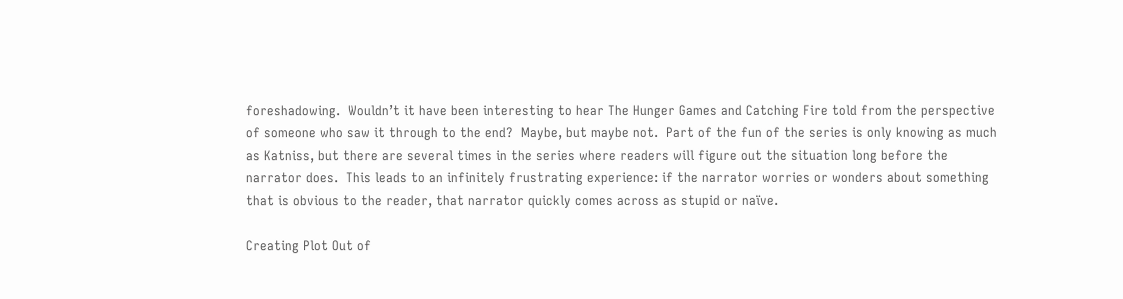foreshadowing.  Wouldn’t it have been interesting to hear The Hunger Games and Catching Fire told from the perspective of someone who saw it through to the end?  Maybe, but maybe not.  Part of the fun of the series is only knowing as much as Katniss, but there are several times in the series where readers will figure out the situation long before the narrator does.  This leads to an infinitely frustrating experience: if the narrator worries or wonders about something that is obvious to the reader, that narrator quickly comes across as stupid or naïve.

Creating Plot Out of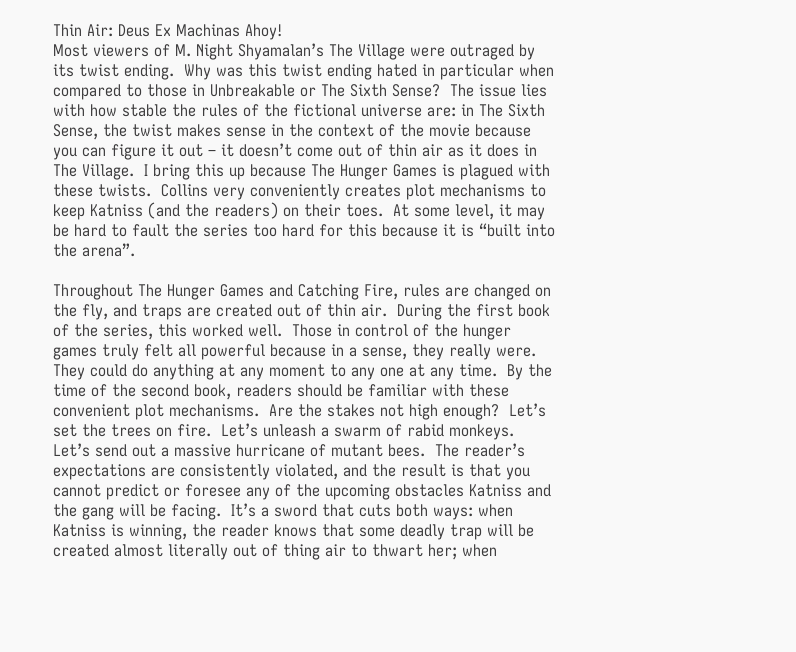Thin Air: Deus Ex Machinas Ahoy!
Most viewers of M. Night Shyamalan’s The Village were outraged by its twist ending.  Why was this twist ending hated in particular when compared to those in Unbreakable or The Sixth Sense?  The issue lies with how stable the rules of the fictional universe are: in The Sixth Sense, the twist makes sense in the context of the movie because you can figure it out – it doesn’t come out of thin air as it does in The Village.  I bring this up because The Hunger Games is plagued with these twists.  Collins very conveniently creates plot mechanisms to keep Katniss (and the readers) on their toes.  At some level, it may be hard to fault the series too hard for this because it is “built into the arena”.

Throughout The Hunger Games and Catching Fire, rules are changed on the fly, and traps are created out of thin air.  During the first book of the series, this worked well.  Those in control of the hunger games truly felt all powerful because in a sense, they really were.  They could do anything at any moment to any one at any time.  By the time of the second book, readers should be familiar with these convenient plot mechanisms.  Are the stakes not high enough?  Let’s set the trees on fire.  Let’s unleash a swarm of rabid monkeys.  Let’s send out a massive hurricane of mutant bees.  The reader’s expectations are consistently violated, and the result is that you cannot predict or foresee any of the upcoming obstacles Katniss and the gang will be facing.  It’s a sword that cuts both ways: when Katniss is winning, the reader knows that some deadly trap will be created almost literally out of thing air to thwart her; when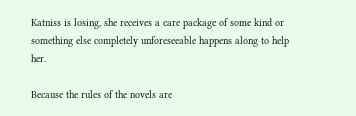Katniss is losing, she receives a care package of some kind or something else completely unforeseeable happens along to help her.

Because the rules of the novels are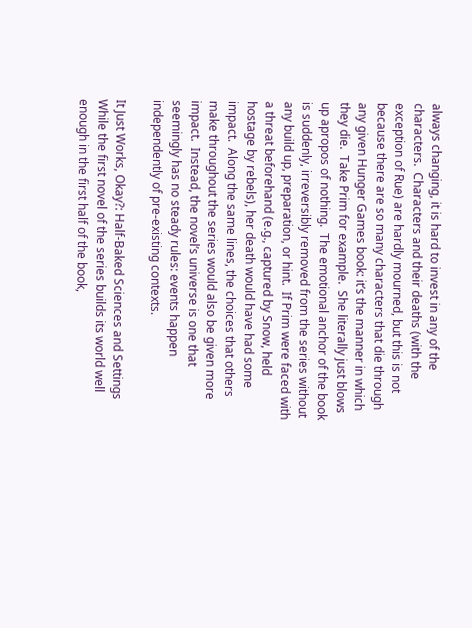always changing, it is hard to invest in any of the characters.  Characters and their deaths (with the exception of Rue) are hardly mourned, but this is not because there are so many characters that die through any given Hunger Games book: it’s the manner in which they die.  Take Prim for example.  She literally just blows up apropos of nothing.  The emotional anchor of the book is suddenly, irreversibly removed from the series without any build up, preparation, or hint.  If Prim were faced with a threat beforehand (e.g., captured by Snow, held hostage by rebels), her death would have had some impact.  Along the same lines, the choices that others make throughout the series would also be given more impact.  Instead, the novel’s universe is one that seemingly has no steady rules: events happen independently of pre-existing contexts.

It Just Works, Okay?: Half-Baked Sciences and Settings
While the first novel of the series builds its world well enough in the first half of the book,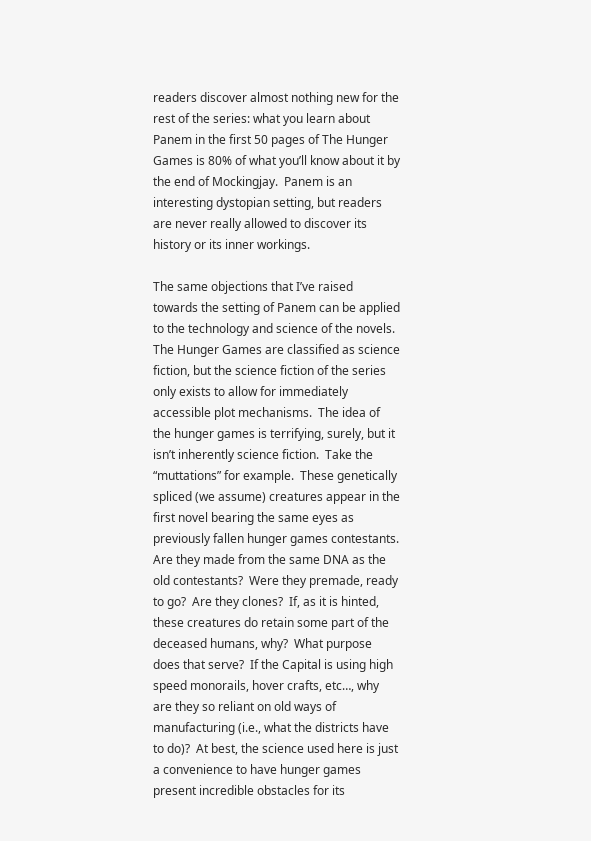readers discover almost nothing new for the rest of the series: what you learn about Panem in the first 50 pages of The Hunger Games is 80% of what you’ll know about it by the end of Mockingjay.  Panem is an interesting dystopian setting, but readers are never really allowed to discover its history or its inner workings.

The same objections that I’ve raised towards the setting of Panem can be applied to the technology and science of the novels.  The Hunger Games are classified as science fiction, but the science fiction of the series only exists to allow for immediately accessible plot mechanisms.  The idea of the hunger games is terrifying, surely, but it isn’t inherently science fiction.  Take the “muttations” for example.  These genetically spliced (we assume) creatures appear in the first novel bearing the same eyes as previously fallen hunger games contestants.  Are they made from the same DNA as the old contestants?  Were they premade, ready to go?  Are they clones?  If, as it is hinted, these creatures do retain some part of the deceased humans, why?  What purpose does that serve?  If the Capital is using high speed monorails, hover crafts, etc…, why are they so reliant on old ways of manufacturing (i.e., what the districts have to do)?  At best, the science used here is just a convenience to have hunger games present incredible obstacles for its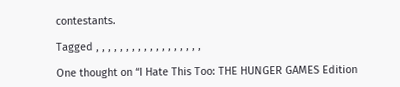contestants.

Tagged , , , , , , , , , , , , , , , , , ,

One thought on “I Hate This Too: THE HUNGER GAMES Edition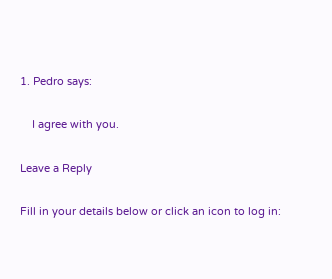1. Pedro says:

    I agree with you.

Leave a Reply

Fill in your details below or click an icon to log in: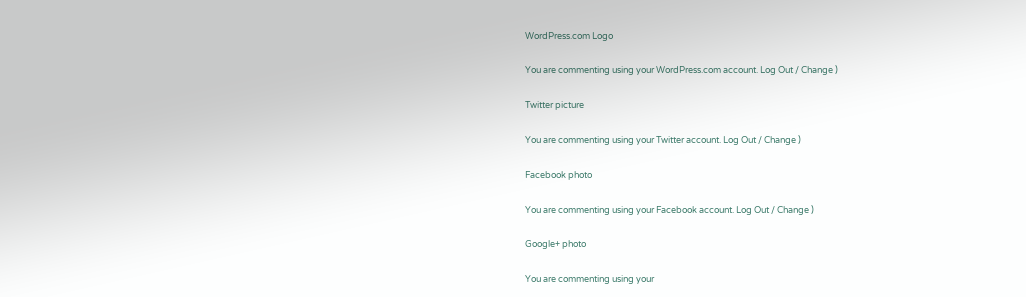WordPress.com Logo

You are commenting using your WordPress.com account. Log Out / Change )

Twitter picture

You are commenting using your Twitter account. Log Out / Change )

Facebook photo

You are commenting using your Facebook account. Log Out / Change )

Google+ photo

You are commenting using your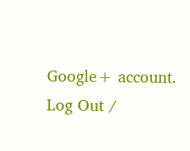Google+ account. Log Out /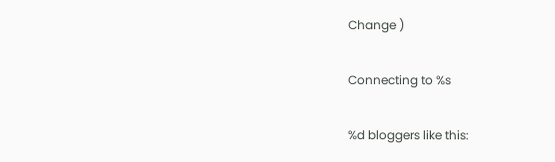Change )

Connecting to %s

%d bloggers like this: